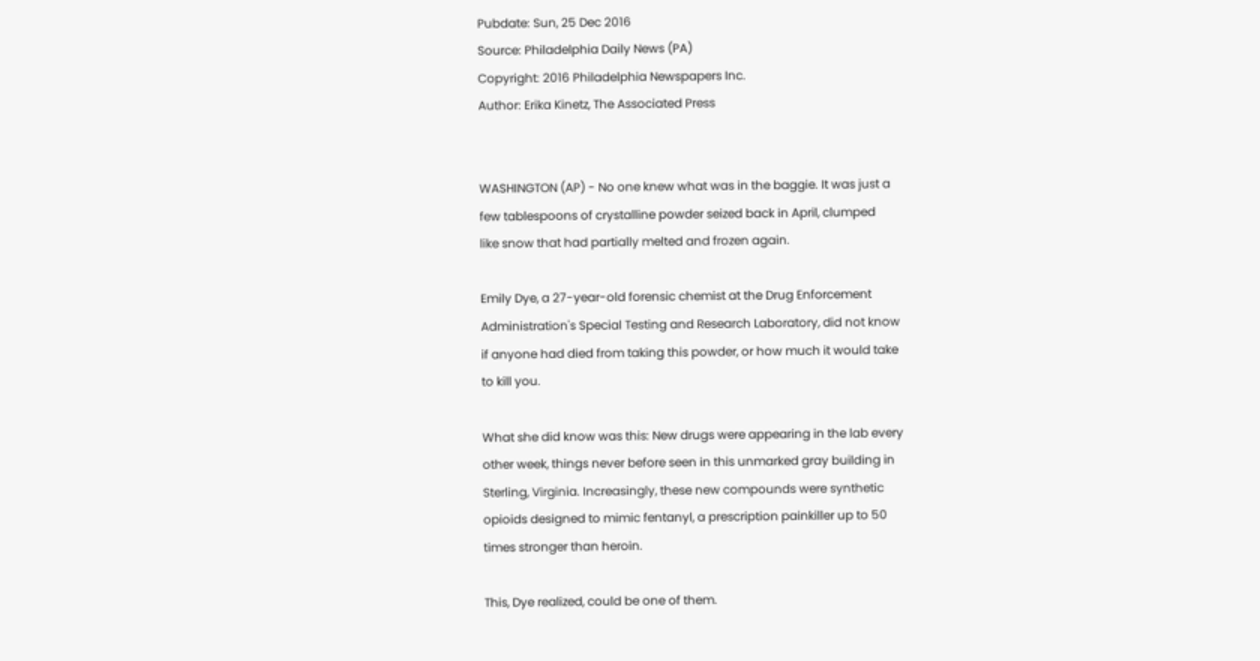Pubdate: Sun, 25 Dec 2016
Source: Philadelphia Daily News (PA)
Copyright: 2016 Philadelphia Newspapers Inc.
Author: Erika Kinetz, The Associated Press


WASHINGTON (AP) - No one knew what was in the baggie. It was just a
few tablespoons of crystalline powder seized back in April, clumped
like snow that had partially melted and frozen again.

Emily Dye, a 27-year-old forensic chemist at the Drug Enforcement
Administration's Special Testing and Research Laboratory, did not know
if anyone had died from taking this powder, or how much it would take
to kill you.

What she did know was this: New drugs were appearing in the lab every
other week, things never before seen in this unmarked gray building in
Sterling, Virginia. Increasingly, these new compounds were synthetic
opioids designed to mimic fentanyl, a prescription painkiller up to 50
times stronger than heroin.

This, Dye realized, could be one of them.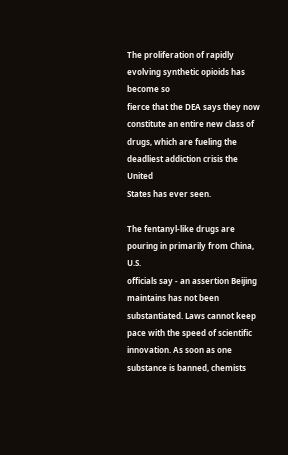The proliferation of rapidly evolving synthetic opioids has become so
fierce that the DEA says they now constitute an entire new class of
drugs, which are fueling the deadliest addiction crisis the United
States has ever seen.

The fentanyl-like drugs are pouring in primarily from China, U.S.
officials say - an assertion Beijing maintains has not been
substantiated. Laws cannot keep pace with the speed of scientific
innovation. As soon as one substance is banned, chemists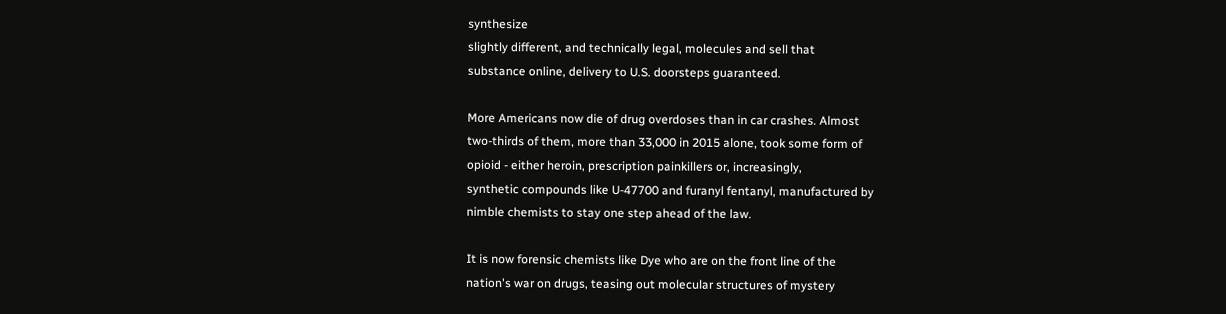synthesize
slightly different, and technically legal, molecules and sell that
substance online, delivery to U.S. doorsteps guaranteed.

More Americans now die of drug overdoses than in car crashes. Almost
two-thirds of them, more than 33,000 in 2015 alone, took some form of
opioid - either heroin, prescription painkillers or, increasingly,
synthetic compounds like U-47700 and furanyl fentanyl, manufactured by
nimble chemists to stay one step ahead of the law.

It is now forensic chemists like Dye who are on the front line of the
nation's war on drugs, teasing out molecular structures of mystery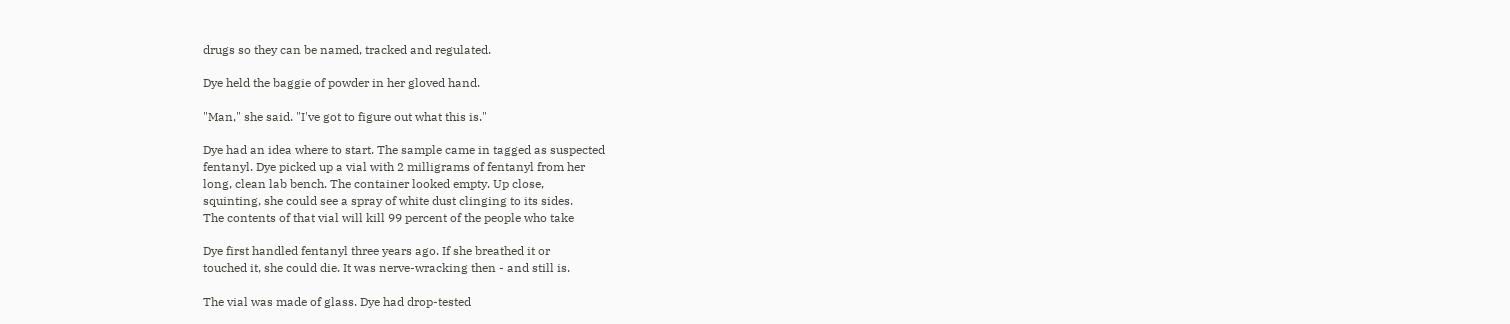drugs so they can be named, tracked and regulated.

Dye held the baggie of powder in her gloved hand.

"Man," she said. "I've got to figure out what this is."

Dye had an idea where to start. The sample came in tagged as suspected
fentanyl. Dye picked up a vial with 2 milligrams of fentanyl from her
long, clean lab bench. The container looked empty. Up close,
squinting, she could see a spray of white dust clinging to its sides.
The contents of that vial will kill 99 percent of the people who take

Dye first handled fentanyl three years ago. If she breathed it or
touched it, she could die. It was nerve-wracking then - and still is.

The vial was made of glass. Dye had drop-tested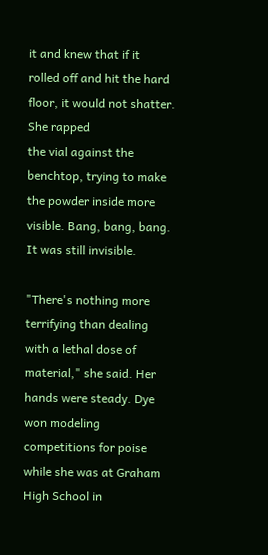it and knew that if it
rolled off and hit the hard floor, it would not shatter. She rapped
the vial against the benchtop, trying to make the powder inside more
visible. Bang, bang, bang. It was still invisible.

"There's nothing more terrifying than dealing with a lethal dose of
material," she said. Her hands were steady. Dye won modeling
competitions for poise while she was at Graham High School in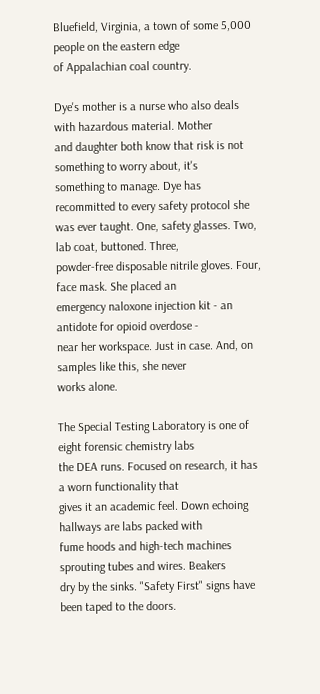Bluefield, Virginia, a town of some 5,000 people on the eastern edge
of Appalachian coal country.

Dye's mother is a nurse who also deals with hazardous material. Mother
and daughter both know that risk is not something to worry about, it's
something to manage. Dye has recommitted to every safety protocol she
was ever taught. One, safety glasses. Two, lab coat, buttoned. Three,
powder-free disposable nitrile gloves. Four, face mask. She placed an
emergency naloxone injection kit - an antidote for opioid overdose -
near her workspace. Just in case. And, on samples like this, she never
works alone.

The Special Testing Laboratory is one of eight forensic chemistry labs
the DEA runs. Focused on research, it has a worn functionality that
gives it an academic feel. Down echoing hallways are labs packed with
fume hoods and high-tech machines sprouting tubes and wires. Beakers
dry by the sinks. "Safety First" signs have been taped to the doors.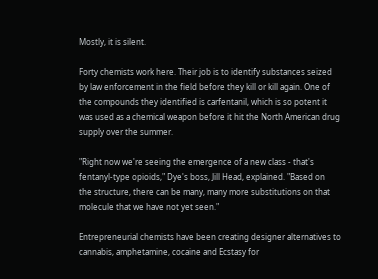Mostly, it is silent.

Forty chemists work here. Their job is to identify substances seized
by law enforcement in the field before they kill or kill again. One of
the compounds they identified is carfentanil, which is so potent it
was used as a chemical weapon before it hit the North American drug
supply over the summer.

"Right now we're seeing the emergence of a new class - that's
fentanyl-type opioids," Dye's boss, Jill Head, explained. "Based on
the structure, there can be many, many more substitutions on that
molecule that we have not yet seen."

Entrepreneurial chemists have been creating designer alternatives to
cannabis, amphetamine, cocaine and Ecstasy for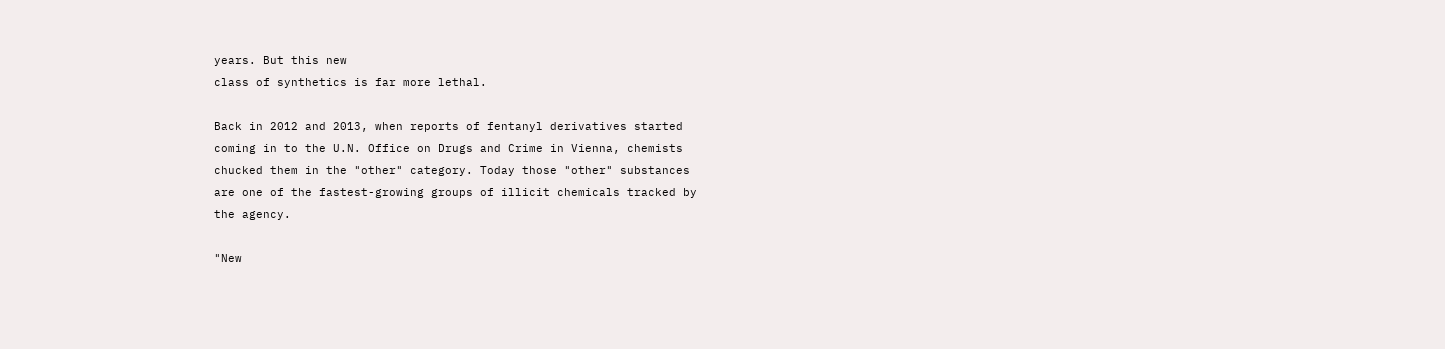years. But this new
class of synthetics is far more lethal.

Back in 2012 and 2013, when reports of fentanyl derivatives started
coming in to the U.N. Office on Drugs and Crime in Vienna, chemists
chucked them in the "other" category. Today those "other" substances
are one of the fastest-growing groups of illicit chemicals tracked by
the agency.

"New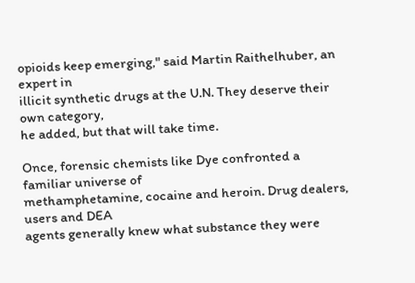opioids keep emerging," said Martin Raithelhuber, an expert in
illicit synthetic drugs at the U.N. They deserve their own category,
he added, but that will take time.

Once, forensic chemists like Dye confronted a familiar universe of
methamphetamine, cocaine and heroin. Drug dealers, users and DEA
agents generally knew what substance they were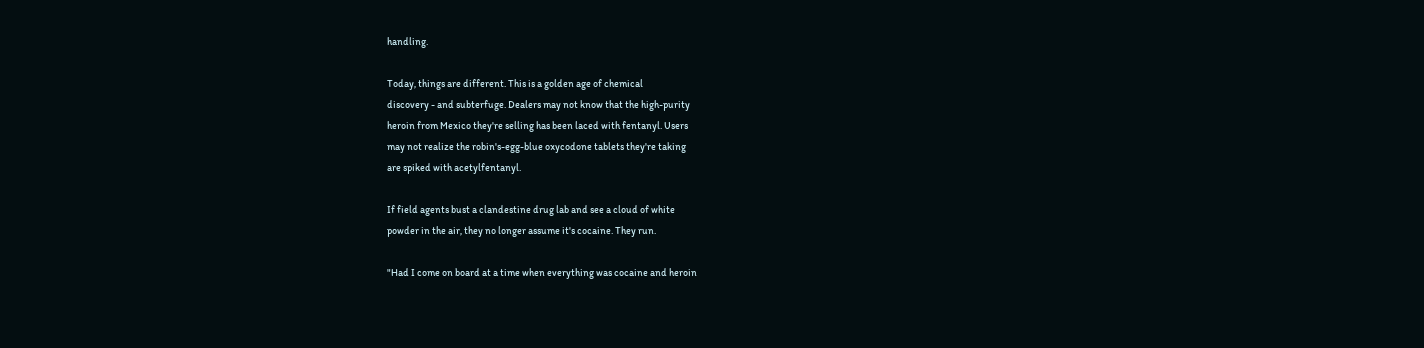handling.

Today, things are different. This is a golden age of chemical
discovery - and subterfuge. Dealers may not know that the high-purity
heroin from Mexico they're selling has been laced with fentanyl. Users
may not realize the robin's-egg-blue oxycodone tablets they're taking
are spiked with acetylfentanyl.

If field agents bust a clandestine drug lab and see a cloud of white
powder in the air, they no longer assume it's cocaine. They run.

"Had I come on board at a time when everything was cocaine and heroin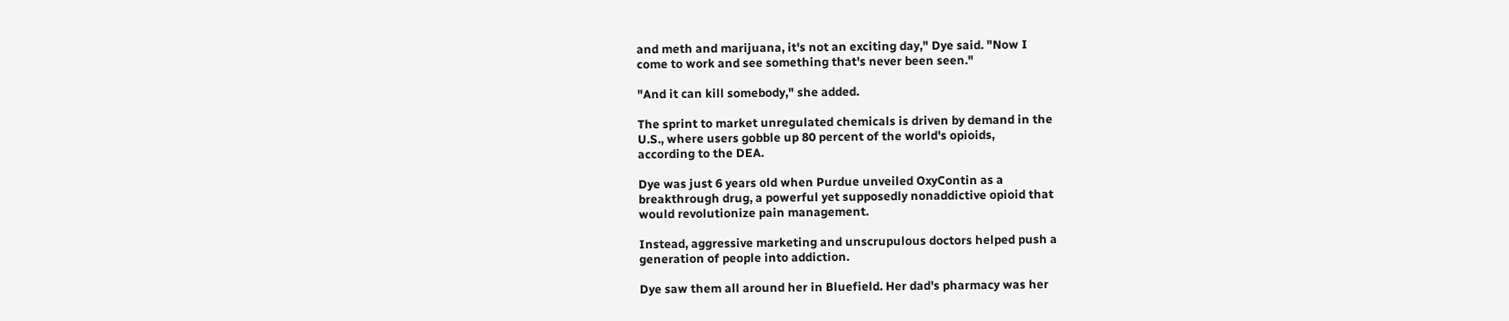and meth and marijuana, it's not an exciting day," Dye said. "Now I
come to work and see something that's never been seen."

"And it can kill somebody," she added.

The sprint to market unregulated chemicals is driven by demand in the
U.S., where users gobble up 80 percent of the world's opioids,
according to the DEA.

Dye was just 6 years old when Purdue unveiled OxyContin as a
breakthrough drug, a powerful yet supposedly nonaddictive opioid that
would revolutionize pain management.

Instead, aggressive marketing and unscrupulous doctors helped push a
generation of people into addiction.

Dye saw them all around her in Bluefield. Her dad's pharmacy was her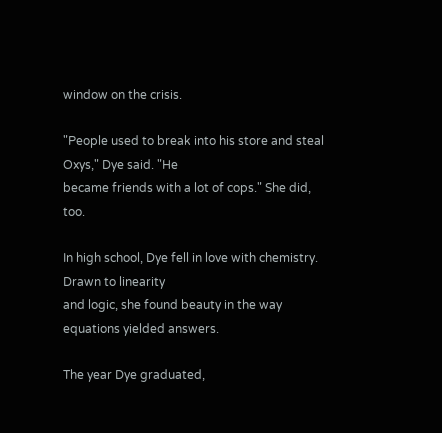window on the crisis.

"People used to break into his store and steal Oxys," Dye said. "He
became friends with a lot of cops." She did, too.

In high school, Dye fell in love with chemistry. Drawn to linearity
and logic, she found beauty in the way equations yielded answers.

The year Dye graduated,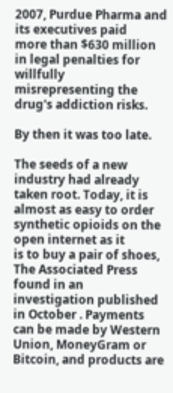2007, Purdue Pharma and its executives paid
more than $630 million in legal penalties for willfully
misrepresenting the drug's addiction risks.

By then it was too late.

The seeds of a new industry had already taken root. Today, it is
almost as easy to order synthetic opioids on the open internet as it
is to buy a pair of shoes, The Associated Press found in an
investigation published in October . Payments can be made by Western
Union, MoneyGram or Bitcoin, and products are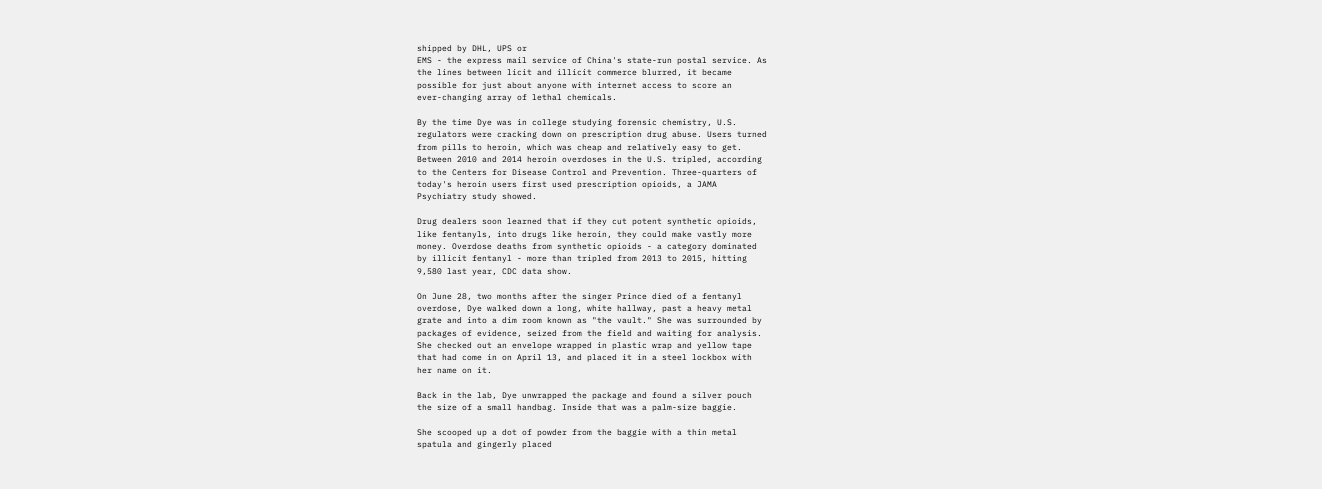shipped by DHL, UPS or
EMS - the express mail service of China's state-run postal service. As
the lines between licit and illicit commerce blurred, it became
possible for just about anyone with internet access to score an
ever-changing array of lethal chemicals.

By the time Dye was in college studying forensic chemistry, U.S.
regulators were cracking down on prescription drug abuse. Users turned
from pills to heroin, which was cheap and relatively easy to get.
Between 2010 and 2014 heroin overdoses in the U.S. tripled, according
to the Centers for Disease Control and Prevention. Three-quarters of
today's heroin users first used prescription opioids, a JAMA
Psychiatry study showed.

Drug dealers soon learned that if they cut potent synthetic opioids,
like fentanyls, into drugs like heroin, they could make vastly more
money. Overdose deaths from synthetic opioids - a category dominated
by illicit fentanyl - more than tripled from 2013 to 2015, hitting
9,580 last year, CDC data show.

On June 28, two months after the singer Prince died of a fentanyl
overdose, Dye walked down a long, white hallway, past a heavy metal
grate and into a dim room known as "the vault." She was surrounded by
packages of evidence, seized from the field and waiting for analysis.
She checked out an envelope wrapped in plastic wrap and yellow tape
that had come in on April 13, and placed it in a steel lockbox with
her name on it.

Back in the lab, Dye unwrapped the package and found a silver pouch
the size of a small handbag. Inside that was a palm-size baggie.

She scooped up a dot of powder from the baggie with a thin metal
spatula and gingerly placed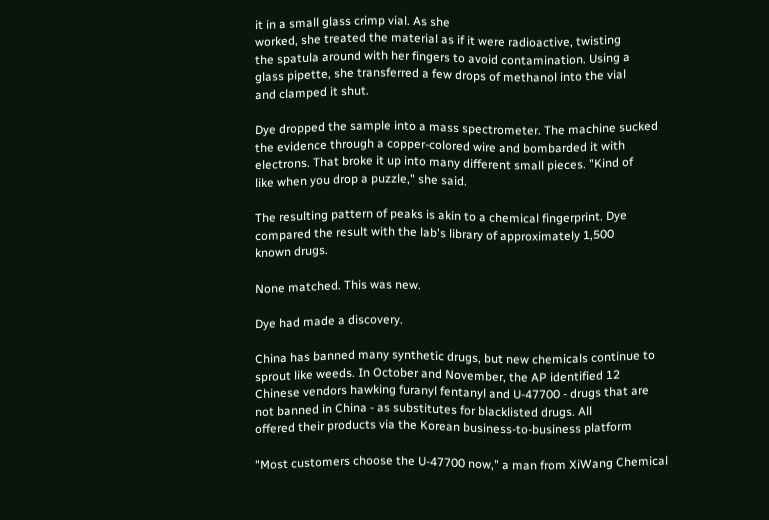it in a small glass crimp vial. As she
worked, she treated the material as if it were radioactive, twisting
the spatula around with her fingers to avoid contamination. Using a
glass pipette, she transferred a few drops of methanol into the vial
and clamped it shut.

Dye dropped the sample into a mass spectrometer. The machine sucked
the evidence through a copper-colored wire and bombarded it with
electrons. That broke it up into many different small pieces. "Kind of
like when you drop a puzzle," she said.

The resulting pattern of peaks is akin to a chemical fingerprint. Dye
compared the result with the lab's library of approximately 1,500
known drugs.

None matched. This was new.

Dye had made a discovery.

China has banned many synthetic drugs, but new chemicals continue to
sprout like weeds. In October and November, the AP identified 12
Chinese vendors hawking furanyl fentanyl and U-47700 - drugs that are
not banned in China - as substitutes for blacklisted drugs. All
offered their products via the Korean business-to-business platform

"Most customers choose the U-47700 now," a man from XiWang Chemical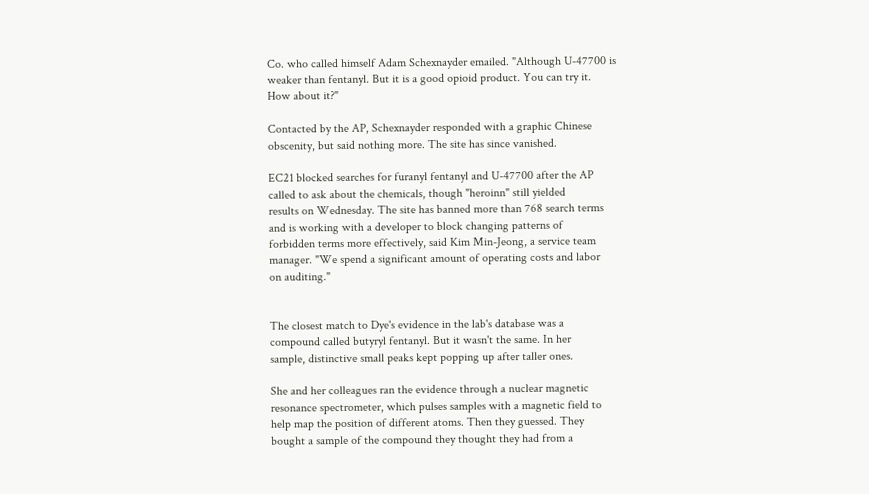Co. who called himself Adam Schexnayder emailed. "Although U-47700 is
weaker than fentanyl. But it is a good opioid product. You can try it.
How about it?"

Contacted by the AP, Schexnayder responded with a graphic Chinese
obscenity, but said nothing more. The site has since vanished.

EC21 blocked searches for furanyl fentanyl and U-47700 after the AP
called to ask about the chemicals, though "heroinn" still yielded
results on Wednesday. The site has banned more than 768 search terms
and is working with a developer to block changing patterns of
forbidden terms more effectively, said Kim Min-Jeong, a service team
manager. "We spend a significant amount of operating costs and labor
on auditing."


The closest match to Dye's evidence in the lab's database was a
compound called butyryl fentanyl. But it wasn't the same. In her
sample, distinctive small peaks kept popping up after taller ones.

She and her colleagues ran the evidence through a nuclear magnetic
resonance spectrometer, which pulses samples with a magnetic field to
help map the position of different atoms. Then they guessed. They
bought a sample of the compound they thought they had from a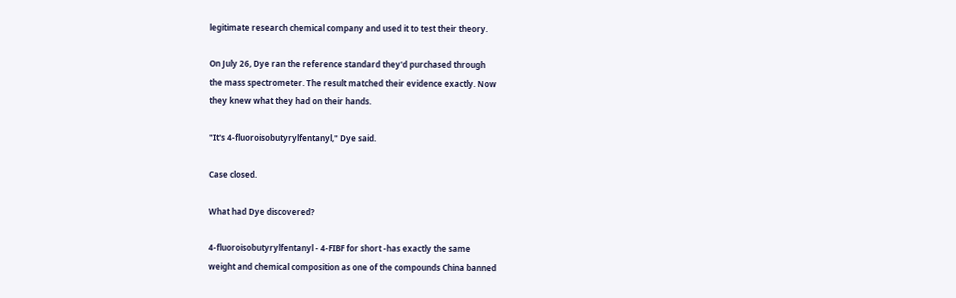legitimate research chemical company and used it to test their theory.

On July 26, Dye ran the reference standard they'd purchased through
the mass spectrometer. The result matched their evidence exactly. Now
they knew what they had on their hands.

"It's 4-fluoroisobutyrylfentanyl," Dye said.

Case closed.

What had Dye discovered?

4-fluoroisobutyrylfentanyl - 4-FIBF for short -has exactly the same
weight and chemical composition as one of the compounds China banned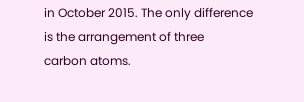in October 2015. The only difference is the arrangement of three
carbon atoms.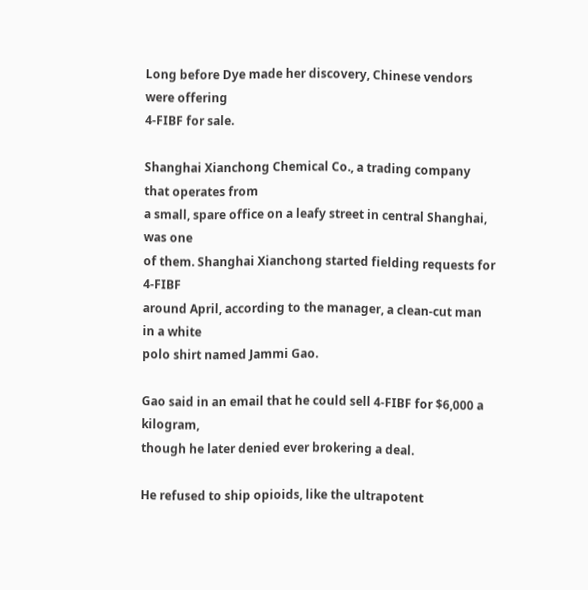Long before Dye made her discovery, Chinese vendors were offering
4-FIBF for sale.

Shanghai Xianchong Chemical Co., a trading company that operates from
a small, spare office on a leafy street in central Shanghai, was one
of them. Shanghai Xianchong started fielding requests for 4-FIBF
around April, according to the manager, a clean-cut man in a white
polo shirt named Jammi Gao.

Gao said in an email that he could sell 4-FIBF for $6,000 a kilogram,
though he later denied ever brokering a deal.

He refused to ship opioids, like the ultrapotent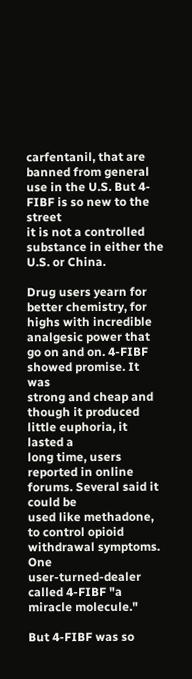carfentanil, that are
banned from general use in the U.S. But 4-FIBF is so new to the street
it is not a controlled substance in either the U.S. or China.

Drug users yearn for better chemistry, for highs with incredible
analgesic power that go on and on. 4-FIBF showed promise. It was
strong and cheap and though it produced little euphoria, it lasted a
long time, users reported in online forums. Several said it could be
used like methadone, to control opioid withdrawal symptoms. One
user-turned-dealer called 4-FIBF "a miracle molecule."

But 4-FIBF was so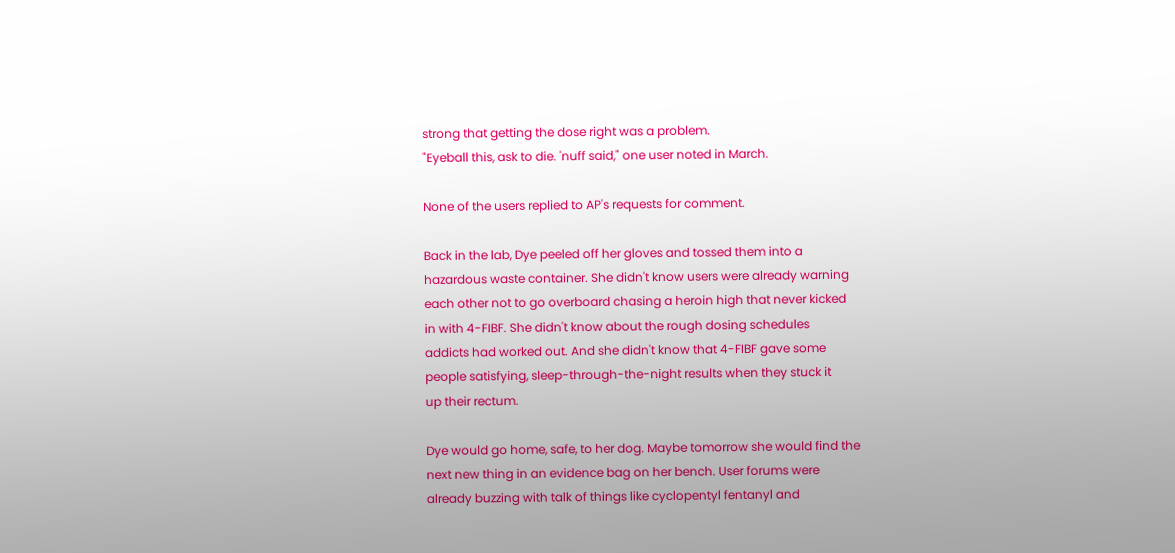strong that getting the dose right was a problem.
"Eyeball this, ask to die. 'nuff said," one user noted in March.

None of the users replied to AP's requests for comment.

Back in the lab, Dye peeled off her gloves and tossed them into a
hazardous waste container. She didn't know users were already warning
each other not to go overboard chasing a heroin high that never kicked
in with 4-FIBF. She didn't know about the rough dosing schedules
addicts had worked out. And she didn't know that 4-FIBF gave some
people satisfying, sleep-through-the-night results when they stuck it
up their rectum.

Dye would go home, safe, to her dog. Maybe tomorrow she would find the
next new thing in an evidence bag on her bench. User forums were
already buzzing with talk of things like cyclopentyl fentanyl and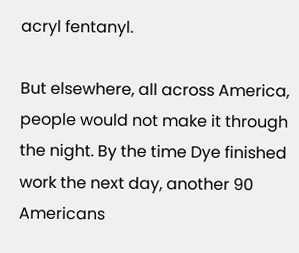acryl fentanyl.

But elsewhere, all across America, people would not make it through
the night. By the time Dye finished work the next day, another 90
Americans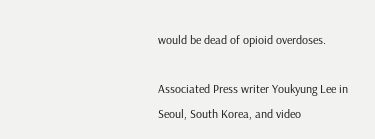would be dead of opioid overdoses.

Associated Press writer Youkyung Lee in Seoul, South Korea, and video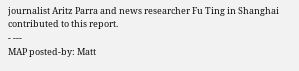journalist Aritz Parra and news researcher Fu Ting in Shanghai
contributed to this report.
- ---
MAP posted-by: Matt